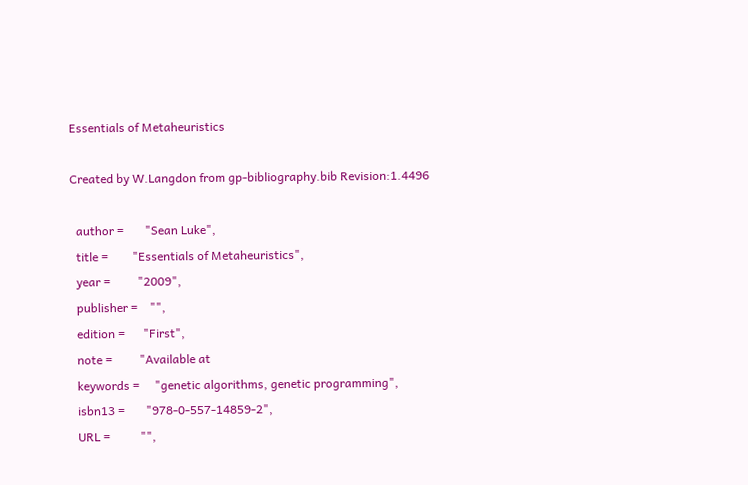Essentials of Metaheuristics

Created by W.Langdon from gp-bibliography.bib Revision:1.4496

  author =       "Sean Luke",
  title =        "Essentials of Metaheuristics",
  year =         "2009",
  publisher =    "",
  edition =      "First",
  note =         "Available at
  keywords =     "genetic algorithms, genetic programming",
  isbn13 =       "978-0-557-14859-2",
  URL =          "",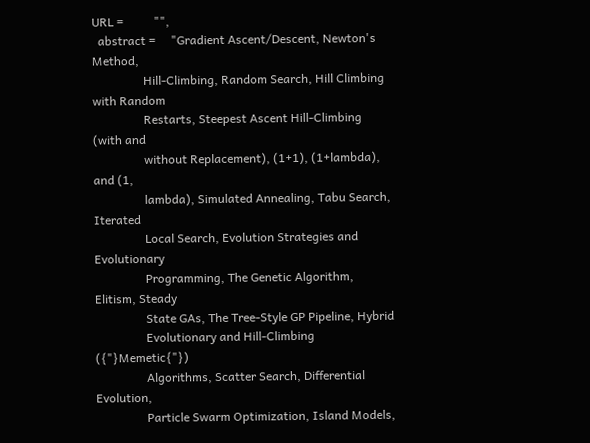URL =          "",
  abstract =     "Gradient Ascent/Descent, Newton's Method,
                 Hill-Climbing, Random Search, Hill Climbing with Random
                 Restarts, Steepest Ascent Hill-Climbing (with and
                 without Replacement), (1+1), (1+lambda), and (1,
                 lambda), Simulated Annealing, Tabu Search, Iterated
                 Local Search, Evolution Strategies and Evolutionary
                 Programming, The Genetic Algorithm, Elitism, Steady
                 State GAs, The Tree-Style GP Pipeline, Hybrid
                 Evolutionary and Hill-Climbing ({"}Memetic{"})
                 Algorithms, Scatter Search, Differential Evolution,
                 Particle Swarm Optimization, Island Models,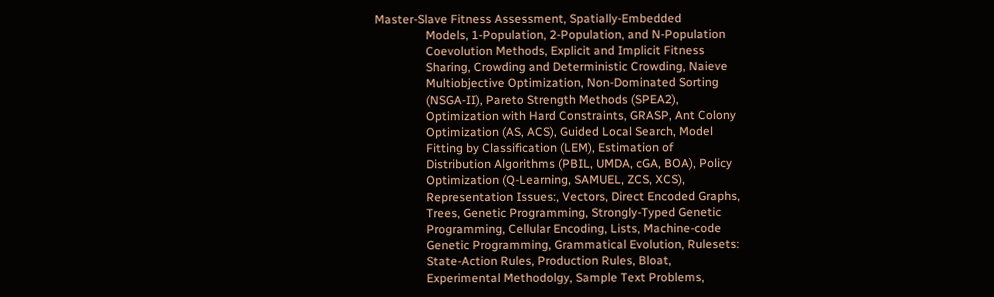Master-Slave Fitness Assessment, Spatially-Embedded
                 Models, 1-Population, 2-Population, and N-Population
                 Coevolution Methods, Explicit and Implicit Fitness
                 Sharing, Crowding and Deterministic Crowding, Naieve
                 Multiobjective Optimization, Non-Dominated Sorting
                 (NSGA-II), Pareto Strength Methods (SPEA2),
                 Optimization with Hard Constraints, GRASP, Ant Colony
                 Optimization (AS, ACS), Guided Local Search, Model
                 Fitting by Classification (LEM), Estimation of
                 Distribution Algorithms (PBIL, UMDA, cGA, BOA), Policy
                 Optimization (Q-Learning, SAMUEL, ZCS, XCS),
                 Representation Issues:, Vectors, Direct Encoded Graphs,
                 Trees, Genetic Programming, Strongly-Typed Genetic
                 Programming, Cellular Encoding, Lists, Machine-code
                 Genetic Programming, Grammatical Evolution, Rulesets:
                 State-Action Rules, Production Rules, Bloat,
                 Experimental Methodolgy, Sample Text Problems,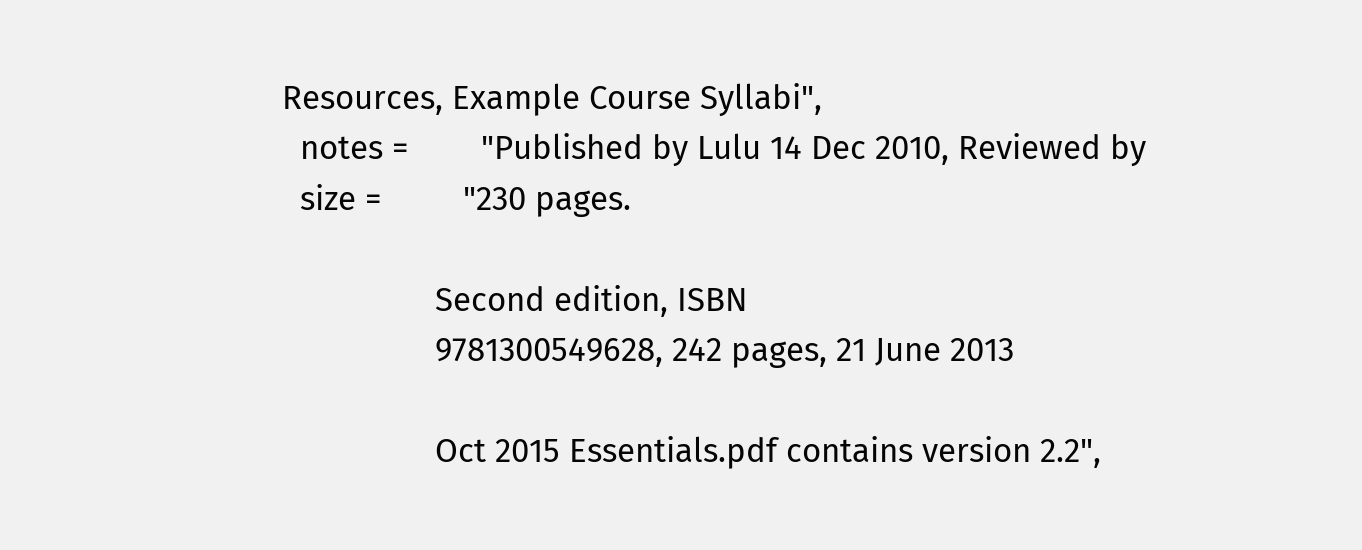Resources, Example Course Syllabi",
  notes =        "Published by Lulu 14 Dec 2010, Reviewed by
  size =         "230 pages.

                 Second edition, ISBN
                 9781300549628, 242 pages, 21 June 2013

                 Oct 2015 Essentials.pdf contains version 2.2",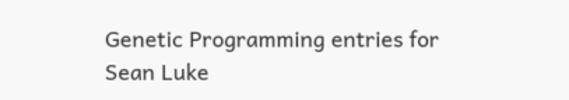Genetic Programming entries for Sean Luke